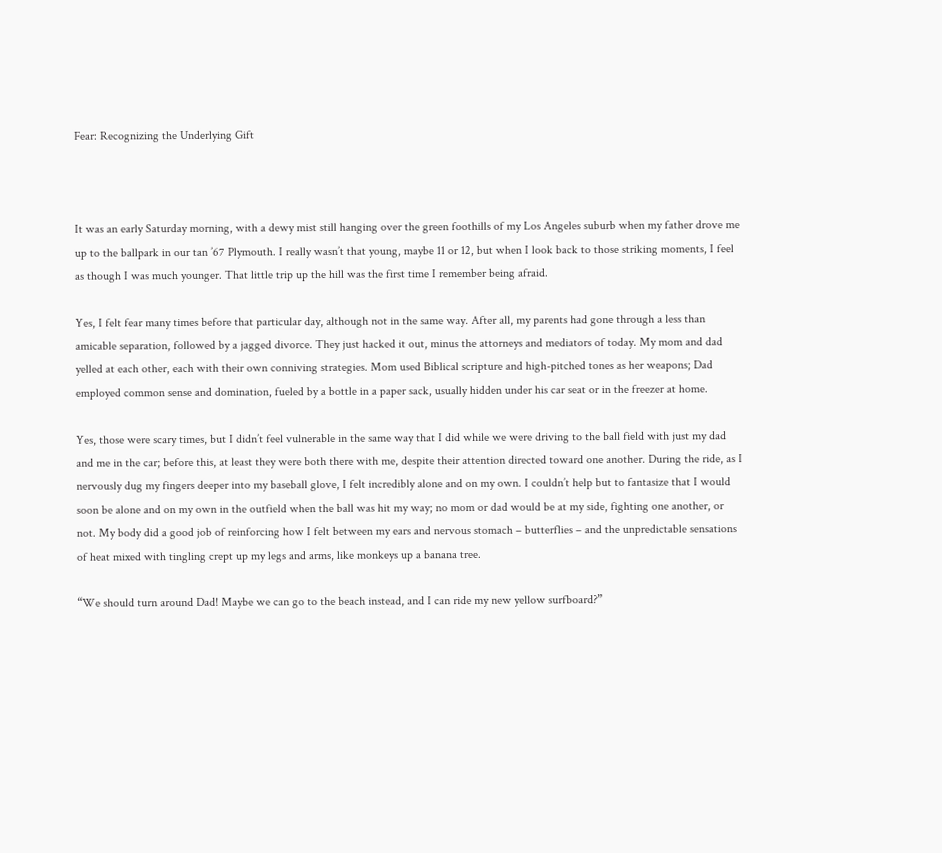Fear: Recognizing the Underlying Gift



It was an early Saturday morning, with a dewy mist still hanging over the green foothills of my Los Angeles suburb when my father drove me up to the ballpark in our tan ’67 Plymouth. I really wasn’t that young, maybe 11 or 12, but when I look back to those striking moments, I feel as though I was much younger. That little trip up the hill was the first time I remember being afraid.

Yes, I felt fear many times before that particular day, although not in the same way. After all, my parents had gone through a less than amicable separation, followed by a jagged divorce. They just hacked it out, minus the attorneys and mediators of today. My mom and dad yelled at each other, each with their own conniving strategies. Mom used Biblical scripture and high-pitched tones as her weapons; Dad employed common sense and domination, fueled by a bottle in a paper sack, usually hidden under his car seat or in the freezer at home.

Yes, those were scary times, but I didn’t feel vulnerable in the same way that I did while we were driving to the ball field with just my dad and me in the car; before this, at least they were both there with me, despite their attention directed toward one another. During the ride, as I nervously dug my fingers deeper into my baseball glove, I felt incredibly alone and on my own. I couldn’t help but to fantasize that I would soon be alone and on my own in the outfield when the ball was hit my way; no mom or dad would be at my side, fighting one another, or not. My body did a good job of reinforcing how I felt between my ears and nervous stomach – butterflies – and the unpredictable sensations of heat mixed with tingling crept up my legs and arms, like monkeys up a banana tree.

“We should turn around Dad! Maybe we can go to the beach instead, and I can ride my new yellow surfboard?”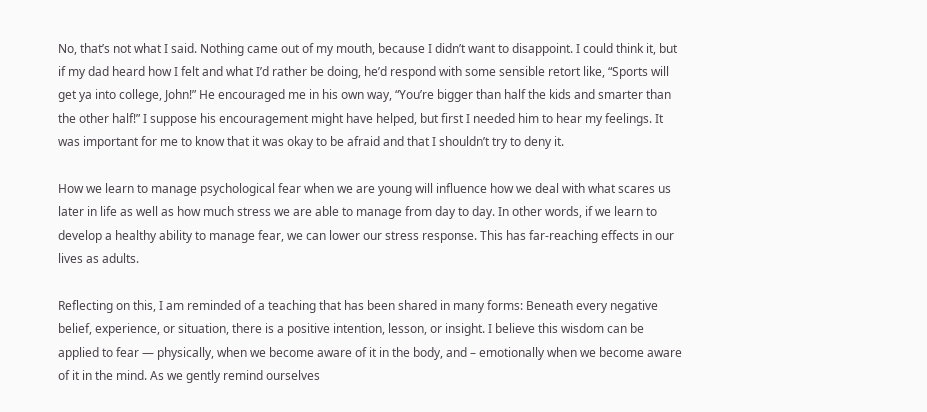No, that’s not what I said. Nothing came out of my mouth, because I didn’t want to disappoint. I could think it, but if my dad heard how I felt and what I’d rather be doing, he’d respond with some sensible retort like, “Sports will get ya into college, John!” He encouraged me in his own way, “You’re bigger than half the kids and smarter than the other half!” I suppose his encouragement might have helped, but first I needed him to hear my feelings. It was important for me to know that it was okay to be afraid and that I shouldn’t try to deny it.

How we learn to manage psychological fear when we are young will influence how we deal with what scares us later in life as well as how much stress we are able to manage from day to day. In other words, if we learn to develop a healthy ability to manage fear, we can lower our stress response. This has far-reaching effects in our lives as adults.

Reflecting on this, I am reminded of a teaching that has been shared in many forms: Beneath every negative belief, experience, or situation, there is a positive intention, lesson, or insight. I believe this wisdom can be applied to fear — physically, when we become aware of it in the body, and – emotionally when we become aware of it in the mind. As we gently remind ourselves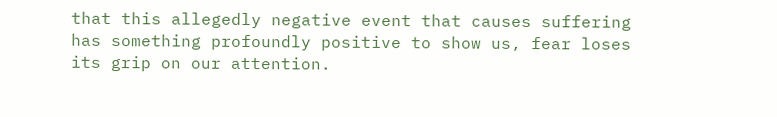that this allegedly negative event that causes suffering has something profoundly positive to show us, fear loses its grip on our attention.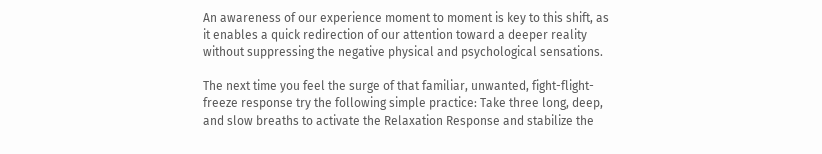An awareness of our experience moment to moment is key to this shift, as it enables a quick redirection of our attention toward a deeper reality without suppressing the negative physical and psychological sensations.

The next time you feel the surge of that familiar, unwanted, fight-flight-freeze response try the following simple practice: Take three long, deep, and slow breaths to activate the Relaxation Response and stabilize the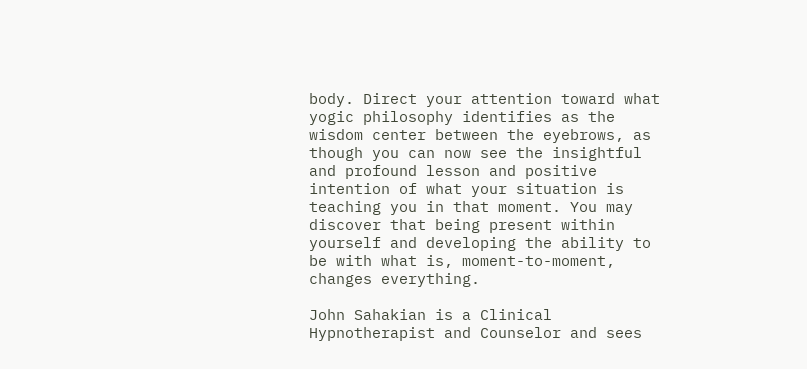body. Direct your attention toward what yogic philosophy identifies as the wisdom center between the eyebrows, as though you can now see the insightful and profound lesson and positive intention of what your situation is teaching you in that moment. You may discover that being present within yourself and developing the ability to be with what is, moment-to-moment, changes everything.

John Sahakian is a Clinical Hypnotherapist and Counselor and sees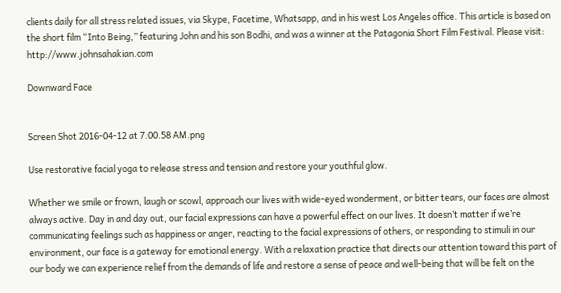clients daily for all stress related issues, via Skype, Facetime, Whatsapp, and in his west Los Angeles office. This article is based on the short film “Into Being,” featuring John and his son Bodhi, and was a winner at the Patagonia Short Film Festival. Please visit: http://www.johnsahakian.com

Downward Face


Screen Shot 2016-04-12 at 7.00.58 AM.png

Use restorative facial yoga to release stress and tension and restore your youthful glow.

Whether we smile or frown, laugh or scowl, approach our lives with wide-eyed wonderment, or bitter tears, our faces are almost always active. Day in and day out, our facial expressions can have a powerful effect on our lives. It doesn’t matter if we’re communicating feelings such as happiness or anger, reacting to the facial expressions of others, or responding to stimuli in our environment, our face is a gateway for emotional energy. With a relaxation practice that directs our attention toward this part of our body we can experience relief from the demands of life and restore a sense of peace and well-being that will be felt on the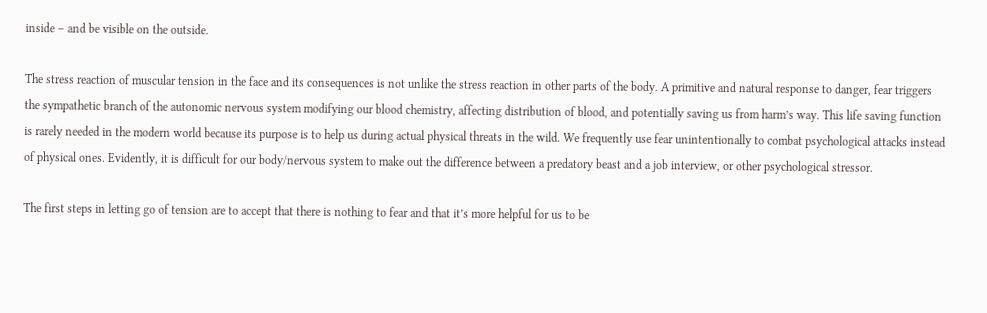inside – and be visible on the outside.

The stress reaction of muscular tension in the face and its consequences is not unlike the stress reaction in other parts of the body. A primitive and natural response to danger, fear triggers the sympathetic branch of the autonomic nervous system modifying our blood chemistry, affecting distribution of blood, and potentially saving us from harm’s way. This life saving function is rarely needed in the modern world because its purpose is to help us during actual physical threats in the wild. We frequently use fear unintentionally to combat psychological attacks instead of physical ones. Evidently, it is difficult for our body/nervous system to make out the difference between a predatory beast and a job interview, or other psychological stressor.

The first steps in letting go of tension are to accept that there is nothing to fear and that it’s more helpful for us to be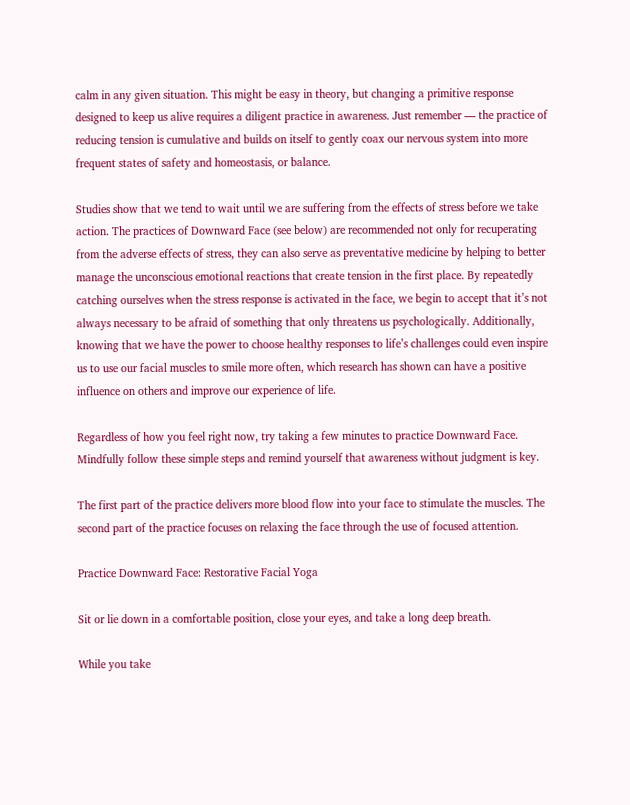calm in any given situation. This might be easy in theory, but changing a primitive response designed to keep us alive requires a diligent practice in awareness. Just remember — the practice of reducing tension is cumulative and builds on itself to gently coax our nervous system into more frequent states of safety and homeostasis, or balance.

Studies show that we tend to wait until we are suffering from the effects of stress before we take action. The practices of Downward Face (see below) are recommended not only for recuperating from the adverse effects of stress, they can also serve as preventative medicine by helping to better manage the unconscious emotional reactions that create tension in the first place. By repeatedly catching ourselves when the stress response is activated in the face, we begin to accept that it’s not always necessary to be afraid of something that only threatens us psychologically. Additionally, knowing that we have the power to choose healthy responses to life’s challenges could even inspire us to use our facial muscles to smile more often, which research has shown can have a positive influence on others and improve our experience of life.

Regardless of how you feel right now, try taking a few minutes to practice Downward Face. Mindfully follow these simple steps and remind yourself that awareness without judgment is key.

The first part of the practice delivers more blood flow into your face to stimulate the muscles. The second part of the practice focuses on relaxing the face through the use of focused attention.

Practice Downward Face: Restorative Facial Yoga

Sit or lie down in a comfortable position, close your eyes, and take a long deep breath.

While you take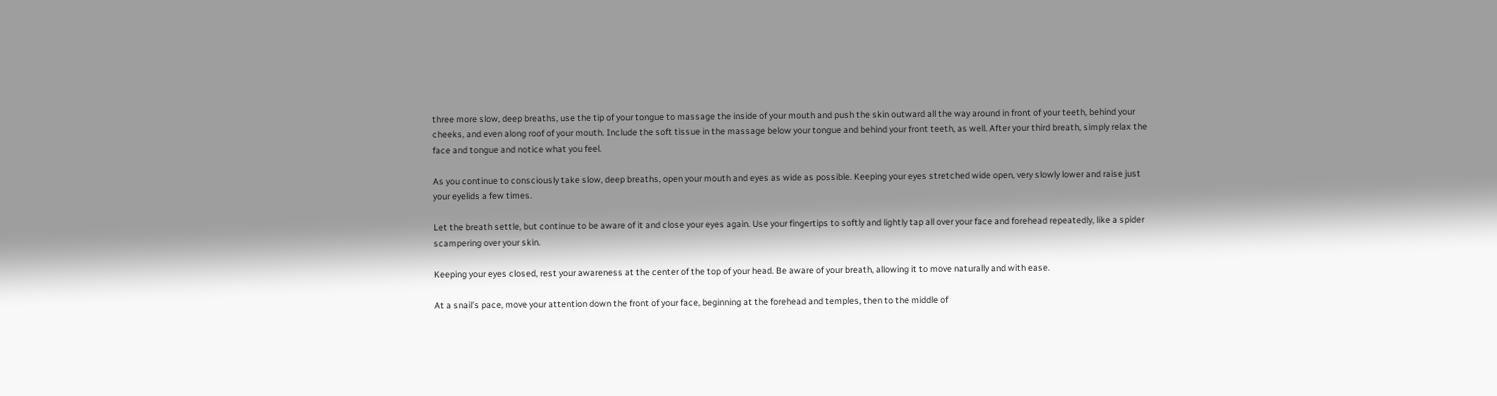three more slow, deep breaths, use the tip of your tongue to massage the inside of your mouth and push the skin outward all the way around in front of your teeth, behind your cheeks, and even along roof of your mouth. Include the soft tissue in the massage below your tongue and behind your front teeth, as well. After your third breath, simply relax the face and tongue and notice what you feel.

As you continue to consciously take slow, deep breaths, open your mouth and eyes as wide as possible. Keeping your eyes stretched wide open, very slowly lower and raise just your eyelids a few times.

Let the breath settle, but continue to be aware of it and close your eyes again. Use your fingertips to softly and lightly tap all over your face and forehead repeatedly, like a spider scampering over your skin.

Keeping your eyes closed, rest your awareness at the center of the top of your head. Be aware of your breath, allowing it to move naturally and with ease.

At a snail’s pace, move your attention down the front of your face, beginning at the forehead and temples, then to the middle of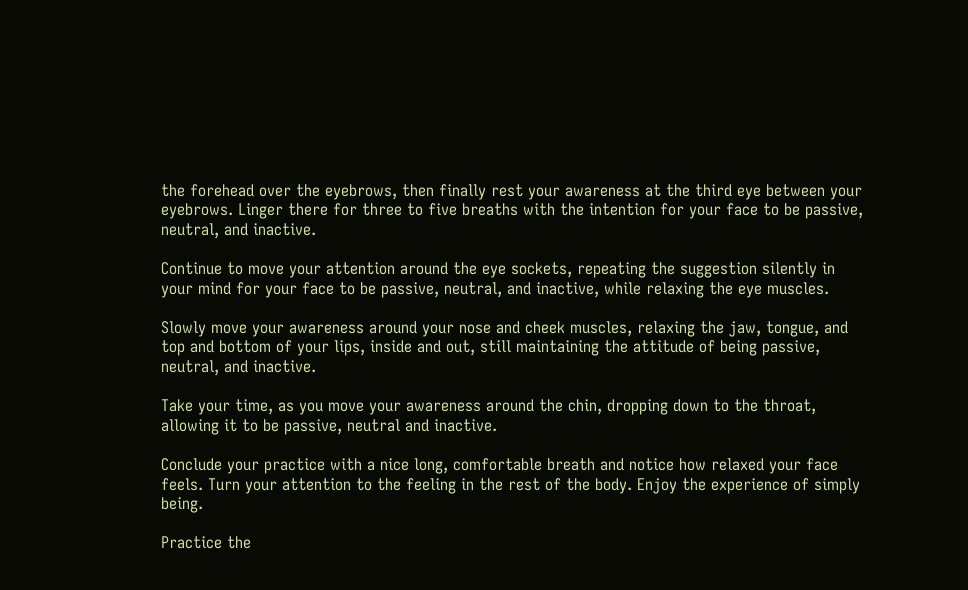the forehead over the eyebrows, then finally rest your awareness at the third eye between your eyebrows. Linger there for three to five breaths with the intention for your face to be passive, neutral, and inactive.

Continue to move your attention around the eye sockets, repeating the suggestion silently in your mind for your face to be passive, neutral, and inactive, while relaxing the eye muscles.

Slowly move your awareness around your nose and cheek muscles, relaxing the jaw, tongue, and top and bottom of your lips, inside and out, still maintaining the attitude of being passive, neutral, and inactive.

Take your time, as you move your awareness around the chin, dropping down to the throat, allowing it to be passive, neutral and inactive.

Conclude your practice with a nice long, comfortable breath and notice how relaxed your face feels. Turn your attention to the feeling in the rest of the body. Enjoy the experience of simply being.

Practice the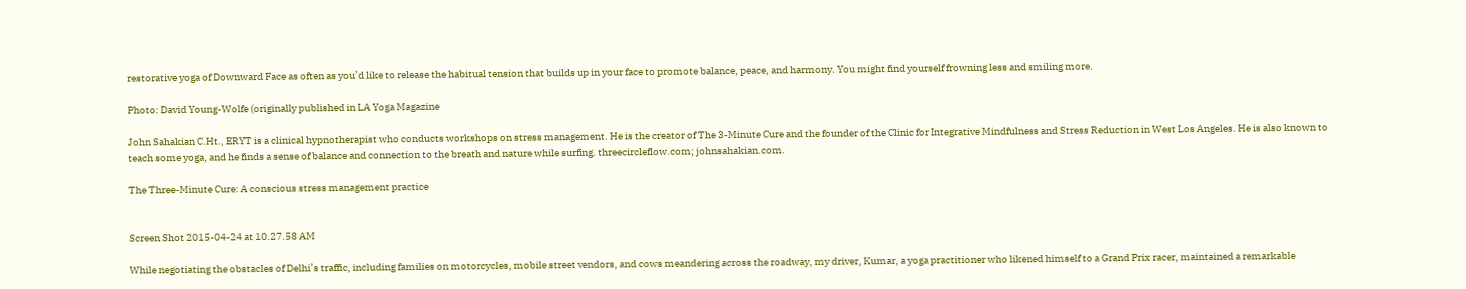restorative yoga of Downward Face as often as you’d like to release the habitual tension that builds up in your face to promote balance, peace, and harmony. You might find yourself frowning less and smiling more.

Photo: David Young-Wolfe (originally published in LA Yoga Magazine

John Sahakian C.Ht., ERYT is a clinical hypnotherapist who conducts workshops on stress management. He is the creator of The 3-Minute Cure and the founder of the Clinic for Integrative Mindfulness and Stress Reduction in West Los Angeles. He is also known to teach some yoga, and he finds a sense of balance and connection to the breath and nature while surfing. threecircleflow.com; johnsahakian.com.

The Three-Minute Cure: A conscious stress management practice


Screen Shot 2015-04-24 at 10.27.58 AM

While negotiating the obstacles of Delhi’s traffic, including families on motorcycles, mobile street vendors, and cows meandering across the roadway, my driver, Kumar, a yoga practitioner who likened himself to a Grand Prix racer, maintained a remarkable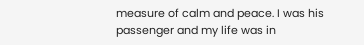measure of calm and peace. I was his passenger and my life was in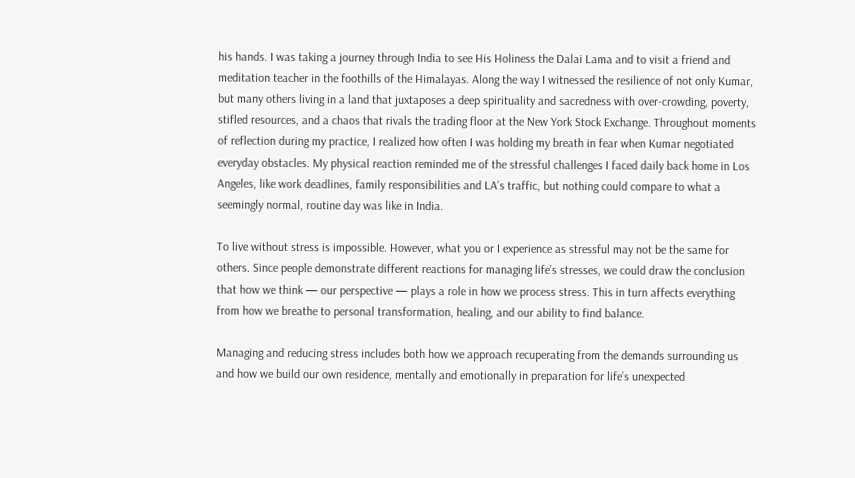his hands. I was taking a journey through India to see His Holiness the Dalai Lama and to visit a friend and meditation teacher in the foothills of the Himalayas. Along the way I witnessed the resilience of not only Kumar, but many others living in a land that juxtaposes a deep spirituality and sacredness with over-crowding, poverty, stifled resources, and a chaos that rivals the trading floor at the New York Stock Exchange. Throughout moments of reflection during my practice, I realized how often I was holding my breath in fear when Kumar negotiated everyday obstacles. My physical reaction reminded me of the stressful challenges I faced daily back home in Los Angeles, like work deadlines, family responsibilities and LA’s traffic, but nothing could compare to what a seemingly normal, routine day was like in India.

To live without stress is impossible. However, what you or I experience as stressful may not be the same for others. Since people demonstrate different reactions for managing life’s stresses, we could draw the conclusion that how we think — our perspective — plays a role in how we process stress. This in turn affects everything from how we breathe to personal transformation, healing, and our ability to find balance.

Managing and reducing stress includes both how we approach recuperating from the demands surrounding us and how we build our own residence, mentally and emotionally in preparation for life’s unexpected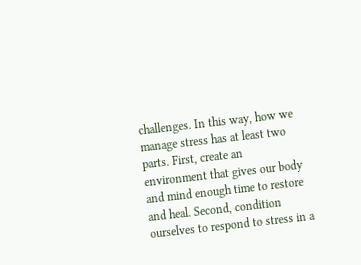challenges. In this way, how we manage stress has at least two parts. First, create an environment that gives our body and mind enough time to restore and heal. Second, condition ourselves to respond to stress in a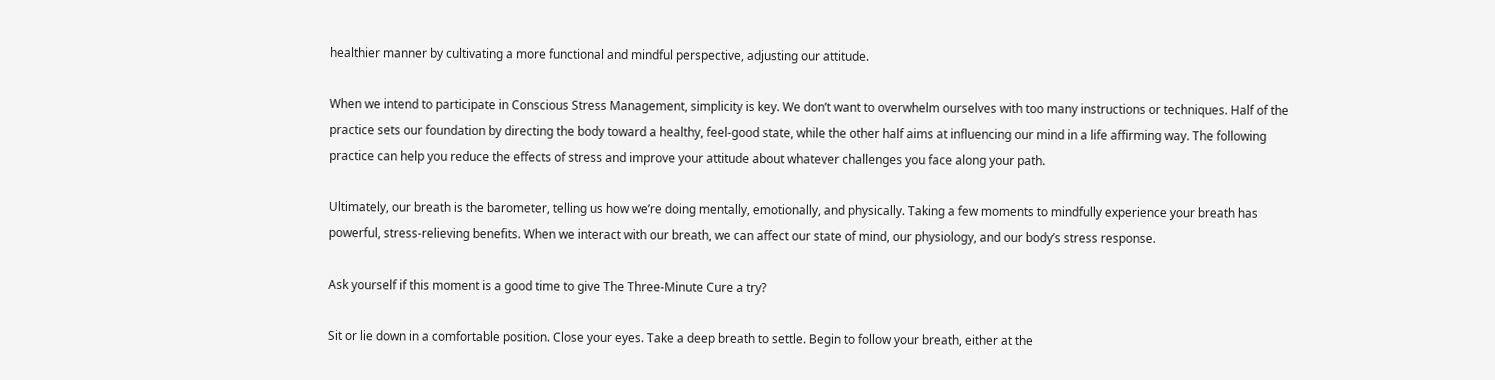healthier manner by cultivating a more functional and mindful perspective, adjusting our attitude.

When we intend to participate in Conscious Stress Management, simplicity is key. We don’t want to overwhelm ourselves with too many instructions or techniques. Half of the practice sets our foundation by directing the body toward a healthy, feel-good state, while the other half aims at influencing our mind in a life affirming way. The following practice can help you reduce the effects of stress and improve your attitude about whatever challenges you face along your path.

Ultimately, our breath is the barometer, telling us how we’re doing mentally, emotionally, and physically. Taking a few moments to mindfully experience your breath has powerful, stress-relieving benefits. When we interact with our breath, we can affect our state of mind, our physiology, and our body’s stress response.

Ask yourself if this moment is a good time to give The Three-Minute Cure a try?

Sit or lie down in a comfortable position. Close your eyes. Take a deep breath to settle. Begin to follow your breath, either at the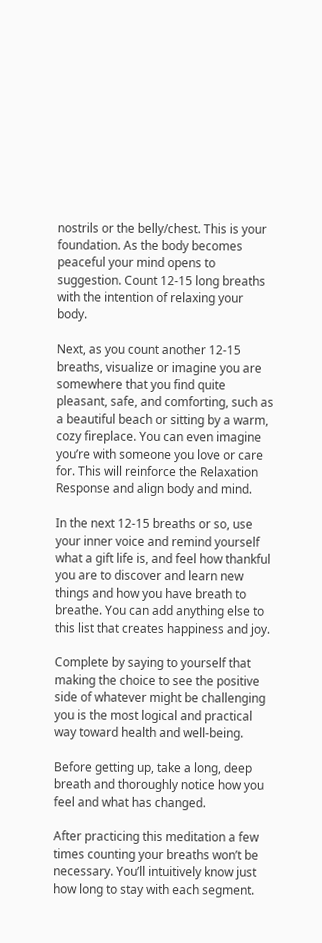nostrils or the belly/chest. This is your foundation. As the body becomes peaceful your mind opens to suggestion. Count 12-15 long breaths with the intention of relaxing your body.

Next, as you count another 12-15 breaths, visualize or imagine you are somewhere that you find quite pleasant, safe, and comforting, such as a beautiful beach or sitting by a warm, cozy fireplace. You can even imagine you’re with someone you love or care for. This will reinforce the Relaxation Response and align body and mind.

In the next 12-15 breaths or so, use your inner voice and remind yourself what a gift life is, and feel how thankful you are to discover and learn new things and how you have breath to breathe. You can add anything else to this list that creates happiness and joy.

Complete by saying to yourself that making the choice to see the positive side of whatever might be challenging you is the most logical and practical way toward health and well-being.

Before getting up, take a long, deep breath and thoroughly notice how you feel and what has changed.

After practicing this meditation a few times counting your breaths won’t be necessary. You’ll intuitively know just how long to stay with each segment.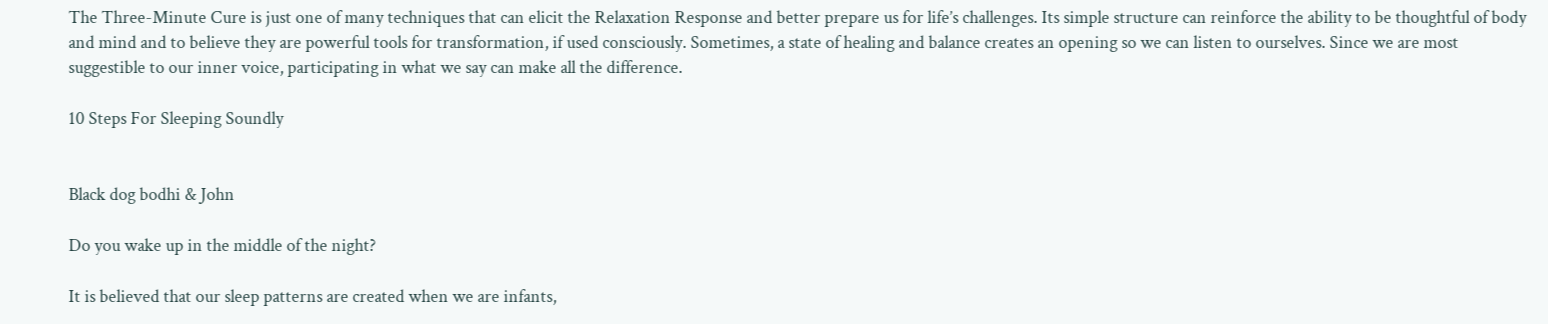The Three-Minute Cure is just one of many techniques that can elicit the Relaxation Response and better prepare us for life’s challenges. Its simple structure can reinforce the ability to be thoughtful of body and mind and to believe they are powerful tools for transformation, if used consciously. Sometimes, a state of healing and balance creates an opening so we can listen to ourselves. Since we are most suggestible to our inner voice, participating in what we say can make all the difference.

10 Steps For Sleeping Soundly


Black dog bodhi & John

Do you wake up in the middle of the night?

It is believed that our sleep patterns are created when we are infants,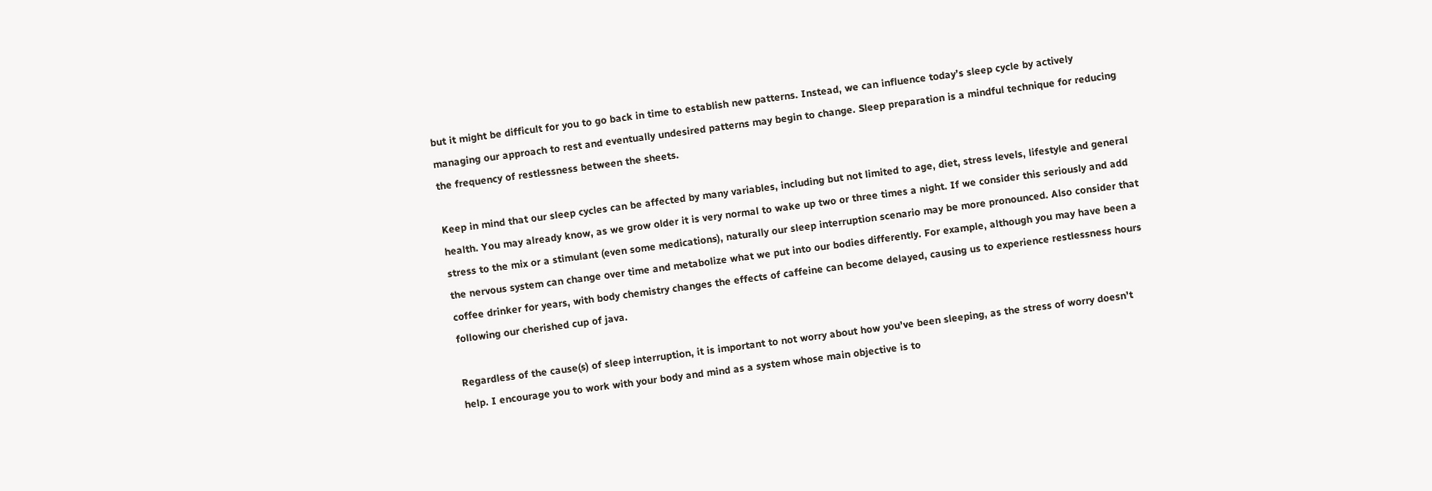but it might be difficult for you to go back in time to establish new patterns. Instead, we can influence today’s sleep cycle by actively managing our approach to rest and eventually undesired patterns may begin to change. Sleep preparation is a mindful technique for reducing the frequency of restlessness between the sheets.

Keep in mind that our sleep cycles can be affected by many variables, including but not limited to age, diet, stress levels, lifestyle and general health. You may already know, as we grow older it is very normal to wake up two or three times a night. If we consider this seriously and add stress to the mix or a stimulant (even some medications), naturally our sleep interruption scenario may be more pronounced. Also consider that the nervous system can change over time and metabolize what we put into our bodies differently. For example, although you may have been a coffee drinker for years, with body chemistry changes the effects of caffeine can become delayed, causing us to experience restlessness hours following our cherished cup of java.

Regardless of the cause(s) of sleep interruption, it is important to not worry about how you’ve been sleeping, as the stress of worry doesn’t help. I encourage you to work with your body and mind as a system whose main objective is to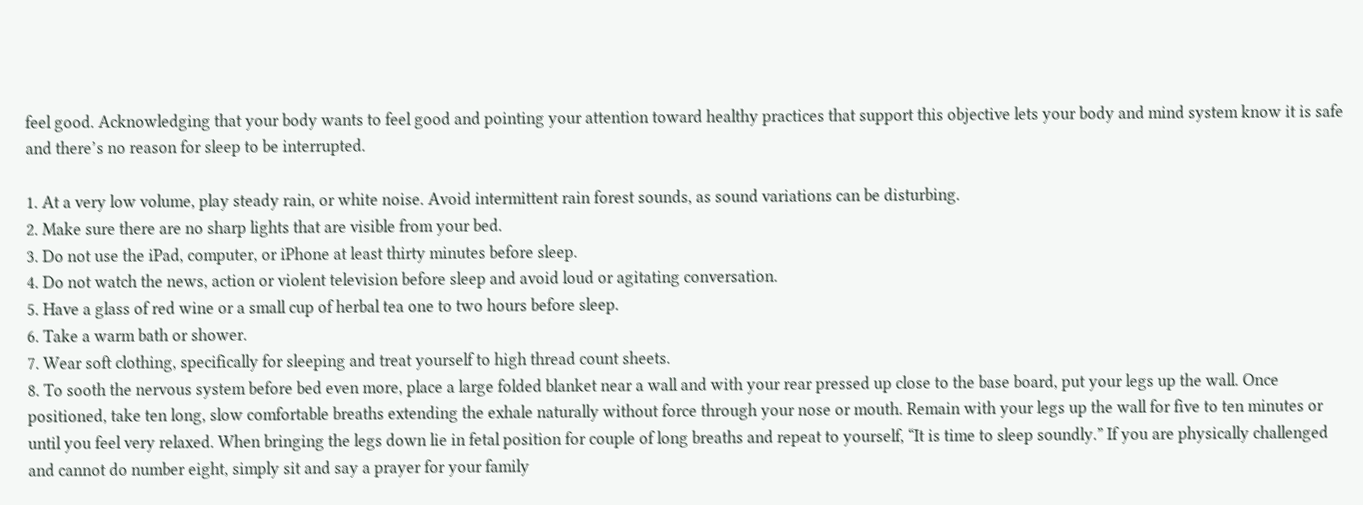feel good. Acknowledging that your body wants to feel good and pointing your attention toward healthy practices that support this objective lets your body and mind system know it is safe and there’s no reason for sleep to be interrupted.

1. At a very low volume, play steady rain, or white noise. Avoid intermittent rain forest sounds, as sound variations can be disturbing.
2. Make sure there are no sharp lights that are visible from your bed.
3. Do not use the iPad, computer, or iPhone at least thirty minutes before sleep.
4. Do not watch the news, action or violent television before sleep and avoid loud or agitating conversation.
5. Have a glass of red wine or a small cup of herbal tea one to two hours before sleep.
6. Take a warm bath or shower.
7. Wear soft clothing, specifically for sleeping and treat yourself to high thread count sheets.
8. To sooth the nervous system before bed even more, place a large folded blanket near a wall and with your rear pressed up close to the base board, put your legs up the wall. Once positioned, take ten long, slow comfortable breaths extending the exhale naturally without force through your nose or mouth. Remain with your legs up the wall for five to ten minutes or until you feel very relaxed. When bringing the legs down lie in fetal position for couple of long breaths and repeat to yourself, “It is time to sleep soundly.” If you are physically challenged and cannot do number eight, simply sit and say a prayer for your family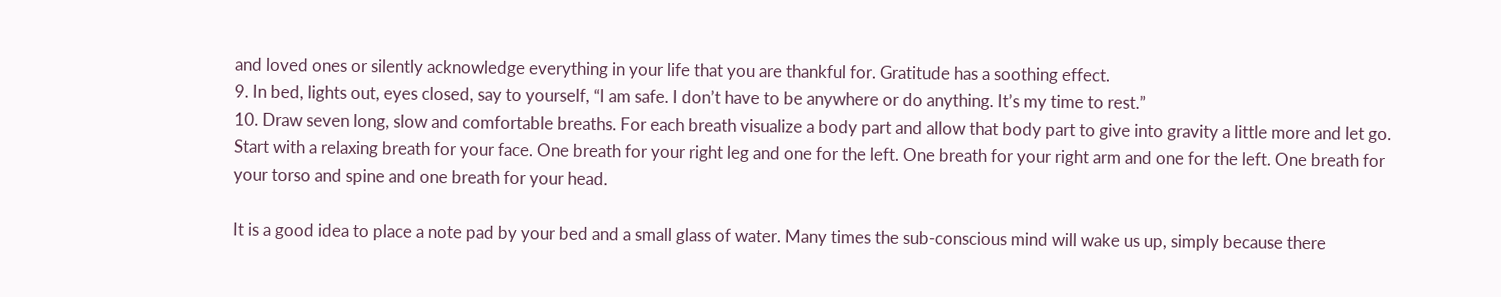and loved ones or silently acknowledge everything in your life that you are thankful for. Gratitude has a soothing effect.
9. In bed, lights out, eyes closed, say to yourself, “I am safe. I don’t have to be anywhere or do anything. It’s my time to rest.”
10. Draw seven long, slow and comfortable breaths. For each breath visualize a body part and allow that body part to give into gravity a little more and let go. Start with a relaxing breath for your face. One breath for your right leg and one for the left. One breath for your right arm and one for the left. One breath for your torso and spine and one breath for your head.

It is a good idea to place a note pad by your bed and a small glass of water. Many times the sub-conscious mind will wake us up, simply because there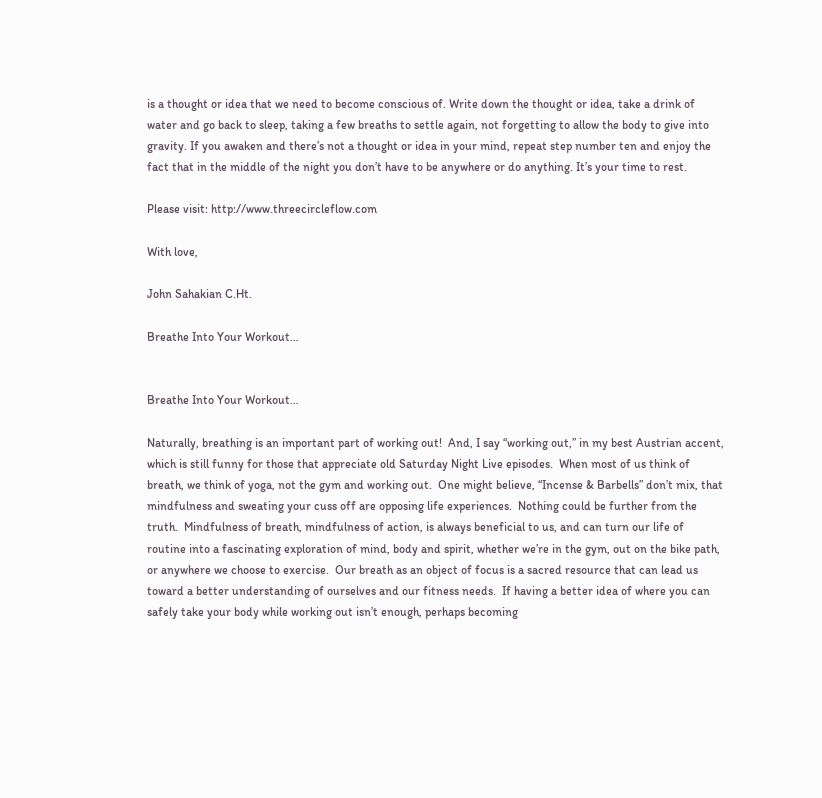is a thought or idea that we need to become conscious of. Write down the thought or idea, take a drink of water and go back to sleep, taking a few breaths to settle again, not forgetting to allow the body to give into gravity. If you awaken and there’s not a thought or idea in your mind, repeat step number ten and enjoy the fact that in the middle of the night you don’t have to be anywhere or do anything. It’s your time to rest.

Please visit: http://www.threecircleflow.com

With love,

John Sahakian C.Ht.

Breathe Into Your Workout…


Breathe Into Your Workout…

Naturally, breathing is an important part of working out!  And, I say “working out,” in my best Austrian accent, which is still funny for those that appreciate old Saturday Night Live episodes.  When most of us think of breath, we think of yoga, not the gym and working out.  One might believe, “Incense & Barbells” don’t mix, that mindfulness and sweating your cuss off are opposing life experiences.  Nothing could be further from the truth.  Mindfulness of breath, mindfulness of action, is always beneficial to us, and can turn our life of routine into a fascinating exploration of mind, body and spirit, whether we’re in the gym, out on the bike path, or anywhere we choose to exercise.  Our breath as an object of focus is a sacred resource that can lead us toward a better understanding of ourselves and our fitness needs.  If having a better idea of where you can safely take your body while working out isn’t enough, perhaps becoming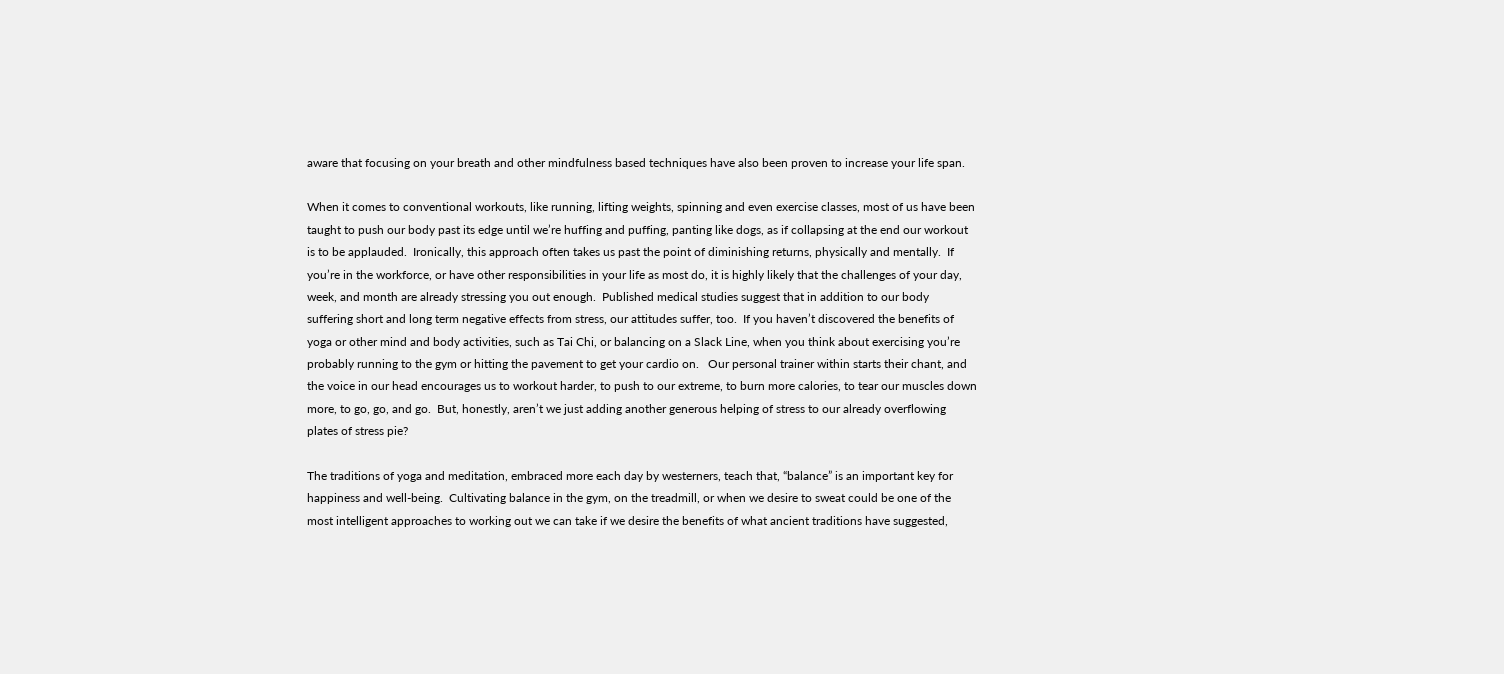aware that focusing on your breath and other mindfulness based techniques have also been proven to increase your life span.

When it comes to conventional workouts, like running, lifting weights, spinning and even exercise classes, most of us have been taught to push our body past its edge until we’re huffing and puffing, panting like dogs, as if collapsing at the end our workout is to be applauded.  Ironically, this approach often takes us past the point of diminishing returns, physically and mentally.  If you’re in the workforce, or have other responsibilities in your life as most do, it is highly likely that the challenges of your day, week, and month are already stressing you out enough.  Published medical studies suggest that in addition to our body suffering short and long term negative effects from stress, our attitudes suffer, too.  If you haven’t discovered the benefits of yoga or other mind and body activities, such as Tai Chi, or balancing on a Slack Line, when you think about exercising you’re probably running to the gym or hitting the pavement to get your cardio on.   Our personal trainer within starts their chant, and the voice in our head encourages us to workout harder, to push to our extreme, to burn more calories, to tear our muscles down more, to go, go, and go.  But, honestly, aren’t we just adding another generous helping of stress to our already overflowing plates of stress pie?

The traditions of yoga and meditation, embraced more each day by westerners, teach that, “balance” is an important key for happiness and well-being.  Cultivating balance in the gym, on the treadmill, or when we desire to sweat could be one of the most intelligent approaches to working out we can take if we desire the benefits of what ancient traditions have suggested,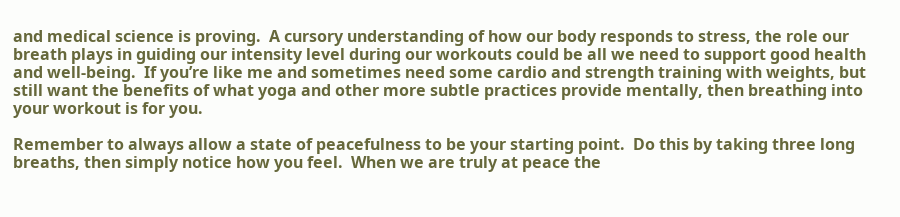and medical science is proving.  A cursory understanding of how our body responds to stress, the role our breath plays in guiding our intensity level during our workouts could be all we need to support good health and well-being.  If you’re like me and sometimes need some cardio and strength training with weights, but still want the benefits of what yoga and other more subtle practices provide mentally, then breathing into your workout is for you.

Remember to always allow a state of peacefulness to be your starting point.  Do this by taking three long breaths, then simply notice how you feel.  When we are truly at peace the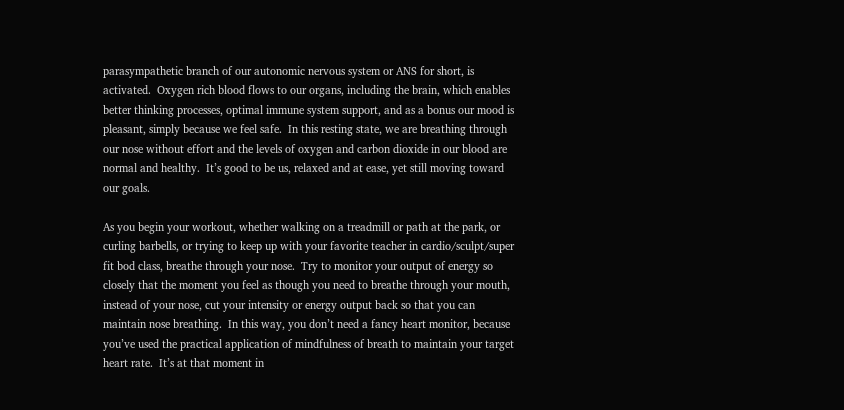parasympathetic branch of our autonomic nervous system or ANS for short, is activated.  Oxygen rich blood flows to our organs, including the brain, which enables better thinking processes, optimal immune system support, and as a bonus our mood is pleasant, simply because we feel safe.  In this resting state, we are breathing through our nose without effort and the levels of oxygen and carbon dioxide in our blood are normal and healthy.  It’s good to be us, relaxed and at ease, yet still moving toward our goals.

As you begin your workout, whether walking on a treadmill or path at the park, or curling barbells, or trying to keep up with your favorite teacher in cardio/sculpt/super fit bod class, breathe through your nose.  Try to monitor your output of energy so closely that the moment you feel as though you need to breathe through your mouth, instead of your nose, cut your intensity or energy output back so that you can maintain nose breathing.  In this way, you don’t need a fancy heart monitor, because you’ve used the practical application of mindfulness of breath to maintain your target heart rate.  It’s at that moment in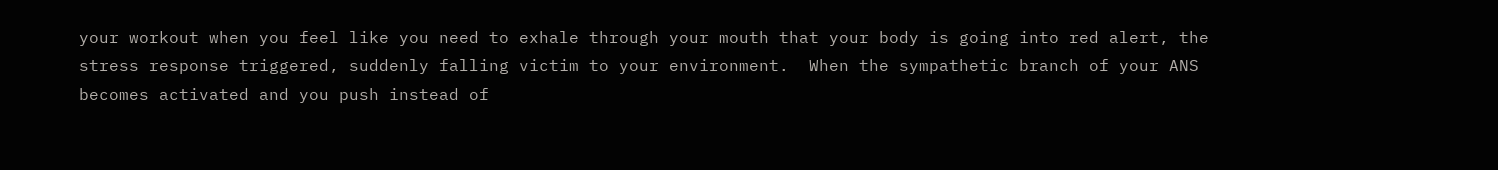your workout when you feel like you need to exhale through your mouth that your body is going into red alert, the stress response triggered, suddenly falling victim to your environment.  When the sympathetic branch of your ANS becomes activated and you push instead of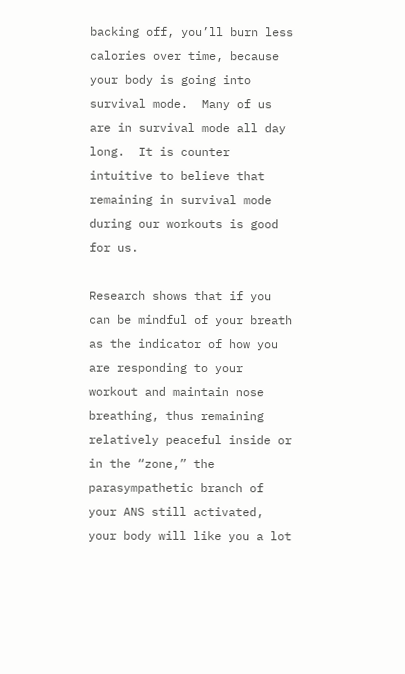backing off, you’ll burn less calories over time, because your body is going into survival mode.  Many of us are in survival mode all day long.  It is counter intuitive to believe that remaining in survival mode during our workouts is good for us.

Research shows that if you can be mindful of your breath as the indicator of how you are responding to your workout and maintain nose breathing, thus remaining relatively peaceful inside or in the “zone,” the parasympathetic branch of your ANS still activated, your body will like you a lot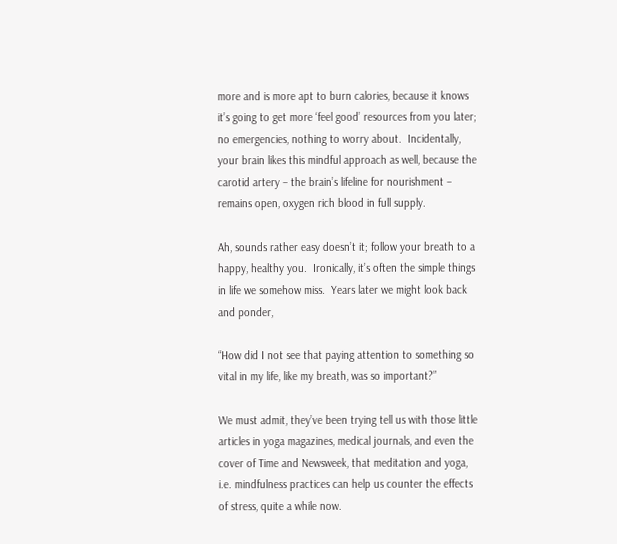more and is more apt to burn calories, because it knows it’s going to get more ‘feel good’ resources from you later; no emergencies, nothing to worry about.  Incidentally, your brain likes this mindful approach as well, because the carotid artery – the brain’s lifeline for nourishment – remains open, oxygen rich blood in full supply.

Ah, sounds rather easy doesn’t it; follow your breath to a happy, healthy you.  Ironically, it’s often the simple things in life we somehow miss.  Years later we might look back and ponder,

“How did I not see that paying attention to something so vital in my life, like my breath, was so important?”

We must admit, they’ve been trying tell us with those little articles in yoga magazines, medical journals, and even the cover of Time and Newsweek, that meditation and yoga, i.e. mindfulness practices can help us counter the effects of stress, quite a while now.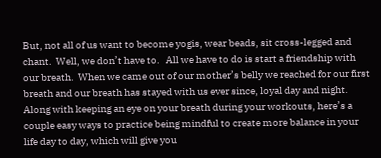But, not all of us want to become yogis, wear beads, sit cross-legged and chant.  Well, we don’t have to.   All we have to do is start a friendship with our breath.  When we came out of our mother’s belly we reached for our first breath and our breath has stayed with us ever since, loyal day and night.  Along with keeping an eye on your breath during your workouts, here’s a couple easy ways to practice being mindful to create more balance in your life day to day, which will give you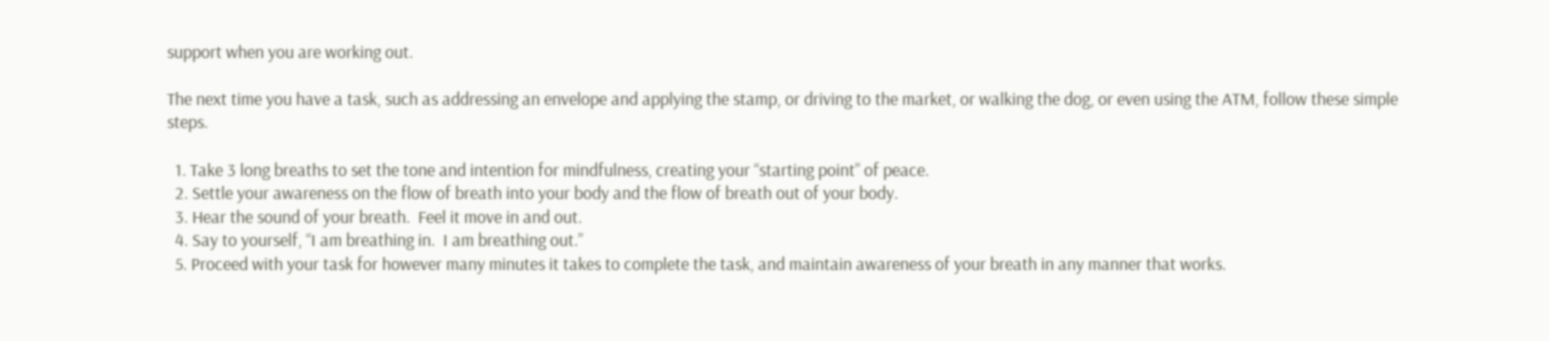support when you are working out.

The next time you have a task, such as addressing an envelope and applying the stamp, or driving to the market, or walking the dog, or even using the ATM, follow these simple steps.

  1. Take 3 long breaths to set the tone and intention for mindfulness, creating your “starting point” of peace.
  2. Settle your awareness on the flow of breath into your body and the flow of breath out of your body.
  3. Hear the sound of your breath.  Feel it move in and out.
  4. Say to yourself, “I am breathing in.  I am breathing out.”
  5. Proceed with your task for however many minutes it takes to complete the task, and maintain awareness of your breath in any manner that works.